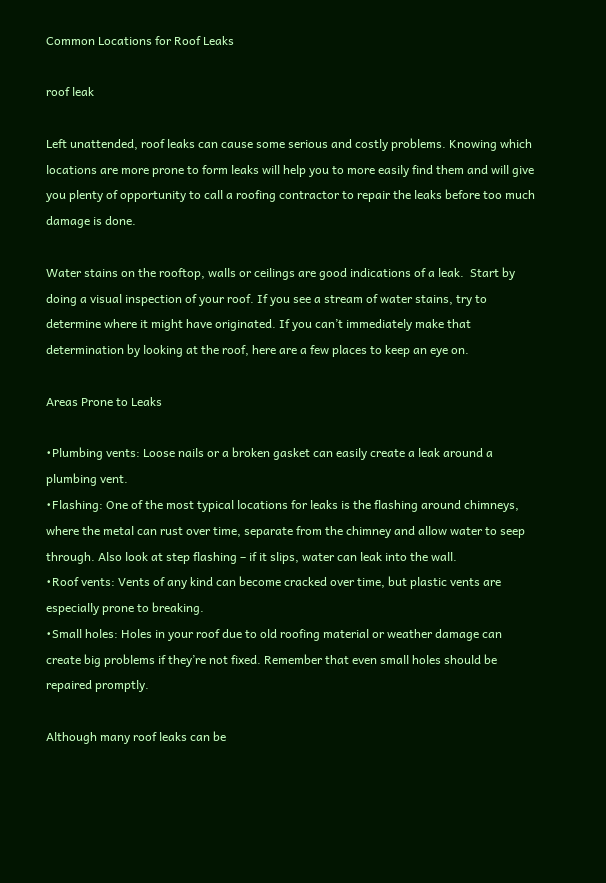Common Locations for Roof Leaks

roof leak

Left unattended, roof leaks can cause some serious and costly problems. Knowing which locations are more prone to form leaks will help you to more easily find them and will give you plenty of opportunity to call a roofing contractor to repair the leaks before too much damage is done.

Water stains on the rooftop, walls or ceilings are good indications of a leak.  Start by doing a visual inspection of your roof. If you see a stream of water stains, try to determine where it might have originated. If you can’t immediately make that determination by looking at the roof, here are a few places to keep an eye on.

Areas Prone to Leaks

•Plumbing vents: Loose nails or a broken gasket can easily create a leak around a plumbing vent.
•Flashing: One of the most typical locations for leaks is the flashing around chimneys, where the metal can rust over time, separate from the chimney and allow water to seep through. Also look at step flashing – if it slips, water can leak into the wall.
•Roof vents: Vents of any kind can become cracked over time, but plastic vents are especially prone to breaking.
•Small holes: Holes in your roof due to old roofing material or weather damage can create big problems if they’re not fixed. Remember that even small holes should be repaired promptly.

Although many roof leaks can be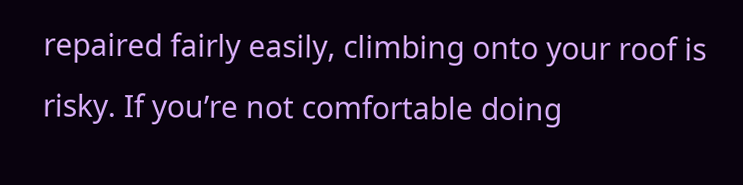repaired fairly easily, climbing onto your roof is risky. If you’re not comfortable doing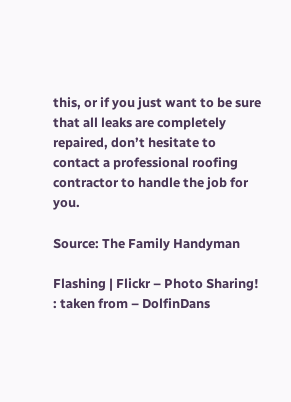this, or if you just want to be sure that all leaks are completely repaired, don’t hesitate to contact a professional roofing contractor to handle the job for you.

Source: The Family Handyman

Flashing | Flickr – Photo Sharing! : taken from – DolfinDans